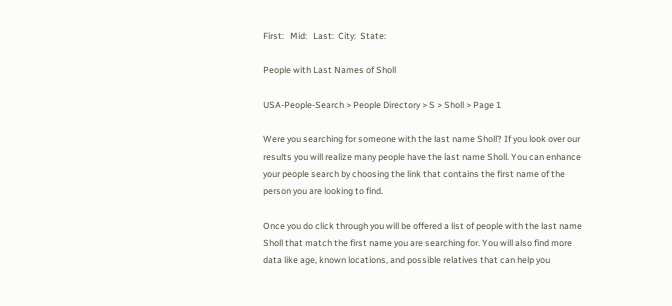First:   Mid:   Last:  City:  State:

People with Last Names of Sholl

USA-People-Search > People Directory > S > Sholl > Page 1

Were you searching for someone with the last name Sholl? If you look over our results you will realize many people have the last name Sholl. You can enhance your people search by choosing the link that contains the first name of the person you are looking to find.

Once you do click through you will be offered a list of people with the last name Sholl that match the first name you are searching for. You will also find more data like age, known locations, and possible relatives that can help you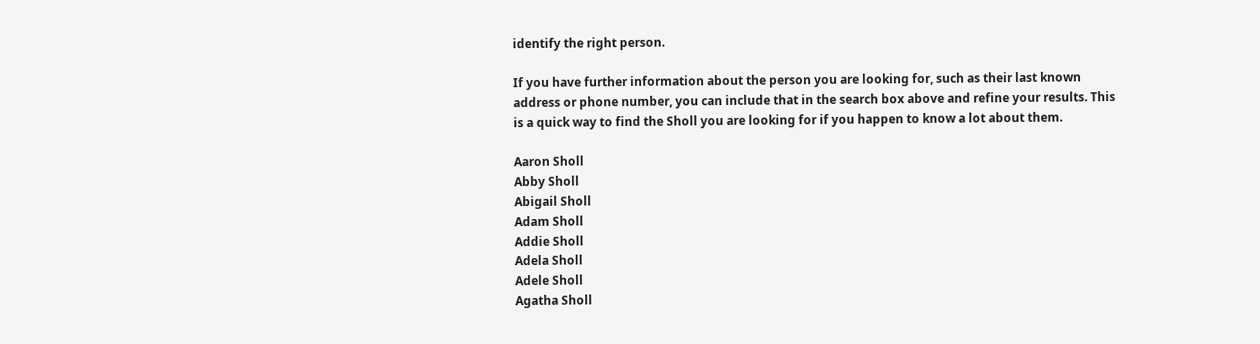identify the right person.

If you have further information about the person you are looking for, such as their last known address or phone number, you can include that in the search box above and refine your results. This is a quick way to find the Sholl you are looking for if you happen to know a lot about them.

Aaron Sholl
Abby Sholl
Abigail Sholl
Adam Sholl
Addie Sholl
Adela Sholl
Adele Sholl
Agatha Sholl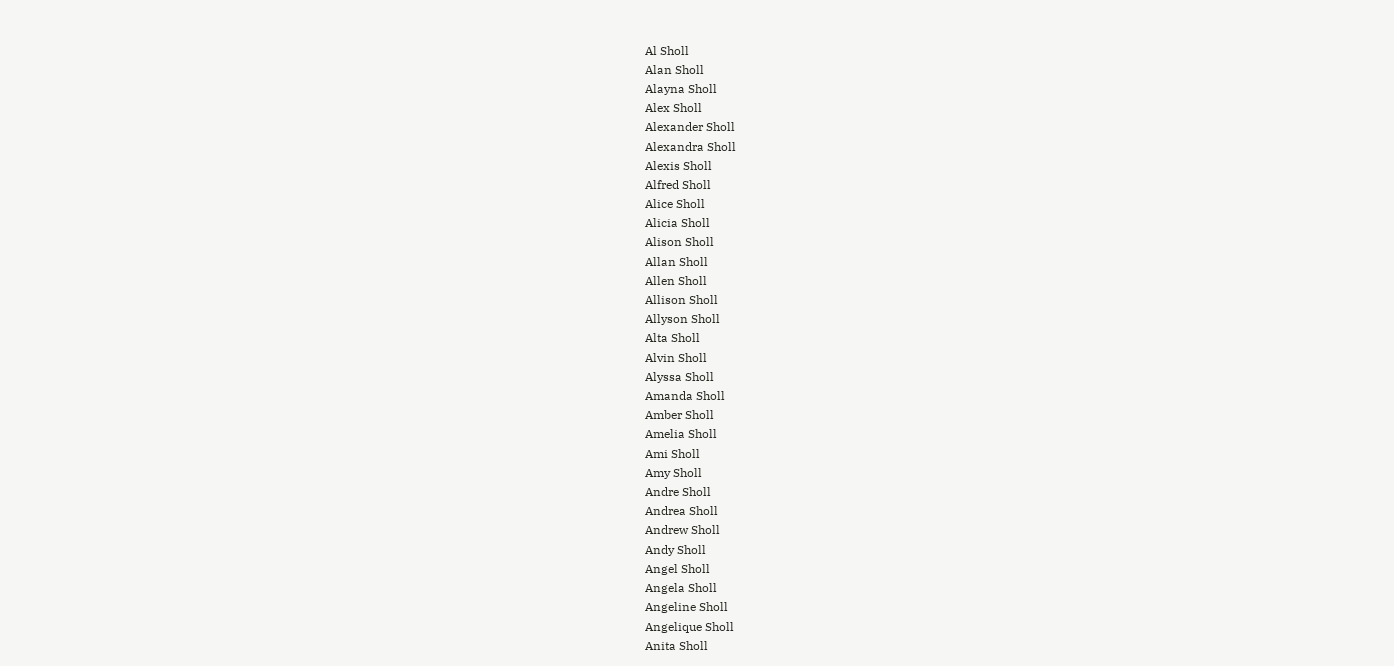Al Sholl
Alan Sholl
Alayna Sholl
Alex Sholl
Alexander Sholl
Alexandra Sholl
Alexis Sholl
Alfred Sholl
Alice Sholl
Alicia Sholl
Alison Sholl
Allan Sholl
Allen Sholl
Allison Sholl
Allyson Sholl
Alta Sholl
Alvin Sholl
Alyssa Sholl
Amanda Sholl
Amber Sholl
Amelia Sholl
Ami Sholl
Amy Sholl
Andre Sholl
Andrea Sholl
Andrew Sholl
Andy Sholl
Angel Sholl
Angela Sholl
Angeline Sholl
Angelique Sholl
Anita Sholl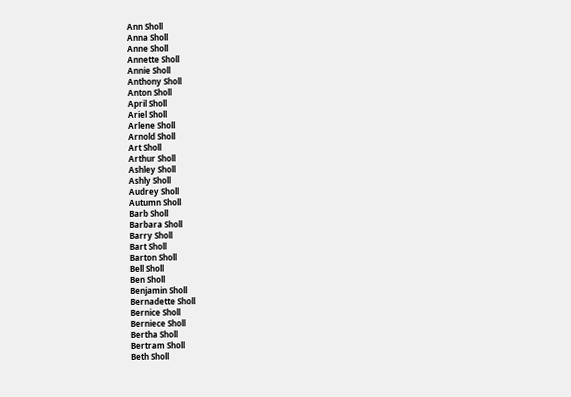Ann Sholl
Anna Sholl
Anne Sholl
Annette Sholl
Annie Sholl
Anthony Sholl
Anton Sholl
April Sholl
Ariel Sholl
Arlene Sholl
Arnold Sholl
Art Sholl
Arthur Sholl
Ashley Sholl
Ashly Sholl
Audrey Sholl
Autumn Sholl
Barb Sholl
Barbara Sholl
Barry Sholl
Bart Sholl
Barton Sholl
Bell Sholl
Ben Sholl
Benjamin Sholl
Bernadette Sholl
Bernice Sholl
Berniece Sholl
Bertha Sholl
Bertram Sholl
Beth Sholl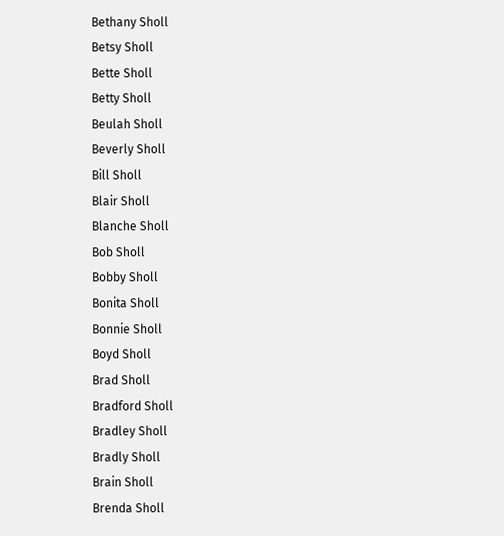Bethany Sholl
Betsy Sholl
Bette Sholl
Betty Sholl
Beulah Sholl
Beverly Sholl
Bill Sholl
Blair Sholl
Blanche Sholl
Bob Sholl
Bobby Sholl
Bonita Sholl
Bonnie Sholl
Boyd Sholl
Brad Sholl
Bradford Sholl
Bradley Sholl
Bradly Sholl
Brain Sholl
Brenda Sholl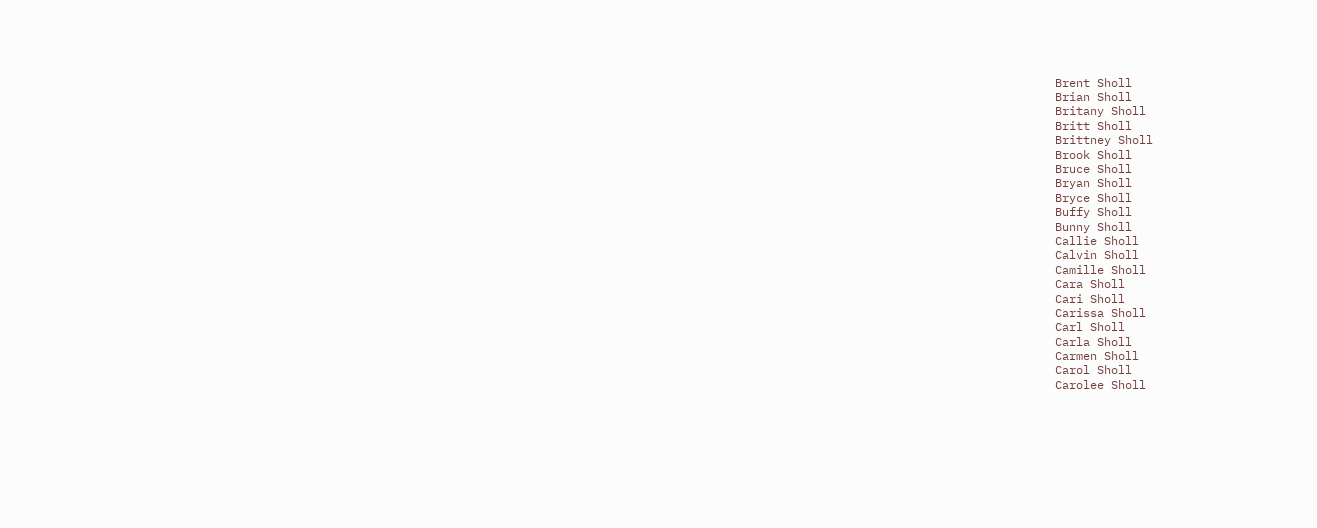Brent Sholl
Brian Sholl
Britany Sholl
Britt Sholl
Brittney Sholl
Brook Sholl
Bruce Sholl
Bryan Sholl
Bryce Sholl
Buffy Sholl
Bunny Sholl
Callie Sholl
Calvin Sholl
Camille Sholl
Cara Sholl
Cari Sholl
Carissa Sholl
Carl Sholl
Carla Sholl
Carmen Sholl
Carol Sholl
Carolee Sholl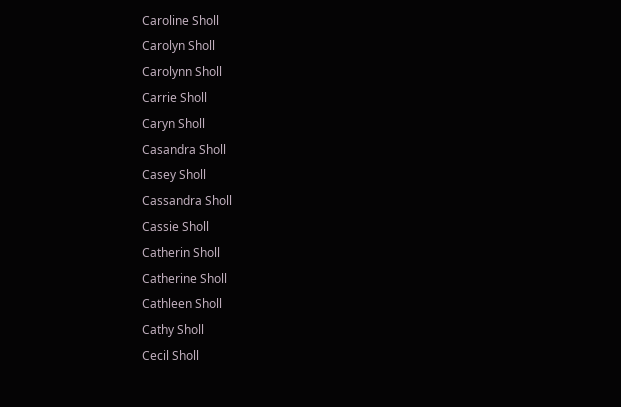Caroline Sholl
Carolyn Sholl
Carolynn Sholl
Carrie Sholl
Caryn Sholl
Casandra Sholl
Casey Sholl
Cassandra Sholl
Cassie Sholl
Catherin Sholl
Catherine Sholl
Cathleen Sholl
Cathy Sholl
Cecil Sholl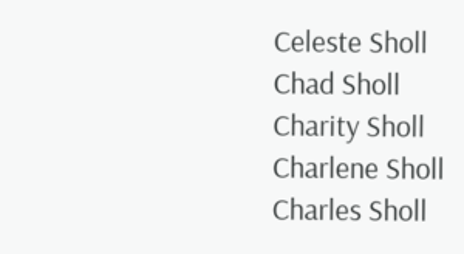Celeste Sholl
Chad Sholl
Charity Sholl
Charlene Sholl
Charles Sholl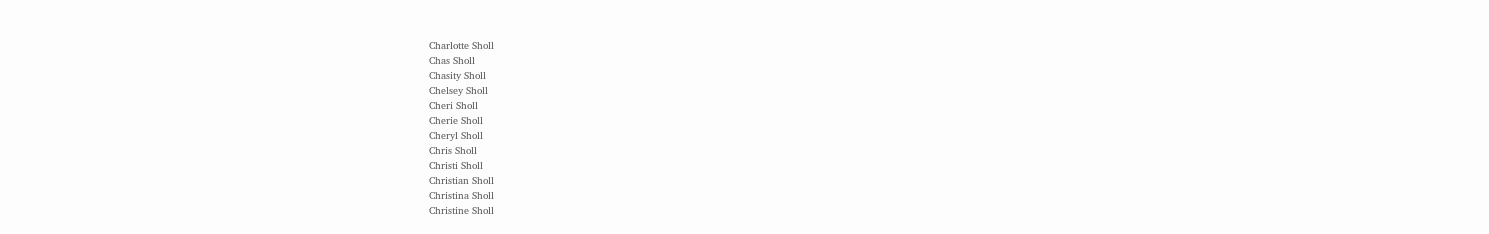Charlotte Sholl
Chas Sholl
Chasity Sholl
Chelsey Sholl
Cheri Sholl
Cherie Sholl
Cheryl Sholl
Chris Sholl
Christi Sholl
Christian Sholl
Christina Sholl
Christine Sholl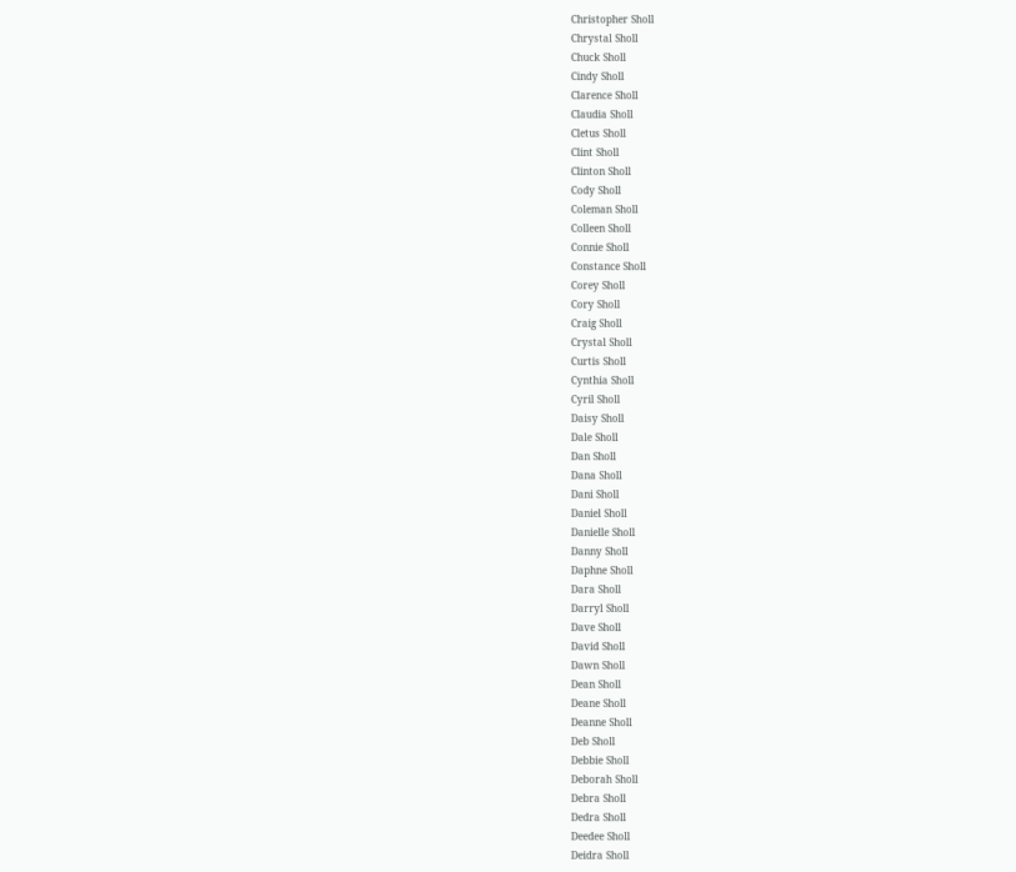Christopher Sholl
Chrystal Sholl
Chuck Sholl
Cindy Sholl
Clarence Sholl
Claudia Sholl
Cletus Sholl
Clint Sholl
Clinton Sholl
Cody Sholl
Coleman Sholl
Colleen Sholl
Connie Sholl
Constance Sholl
Corey Sholl
Cory Sholl
Craig Sholl
Crystal Sholl
Curtis Sholl
Cynthia Sholl
Cyril Sholl
Daisy Sholl
Dale Sholl
Dan Sholl
Dana Sholl
Dani Sholl
Daniel Sholl
Danielle Sholl
Danny Sholl
Daphne Sholl
Dara Sholl
Darryl Sholl
Dave Sholl
David Sholl
Dawn Sholl
Dean Sholl
Deane Sholl
Deanne Sholl
Deb Sholl
Debbie Sholl
Deborah Sholl
Debra Sholl
Dedra Sholl
Deedee Sholl
Deidra Sholl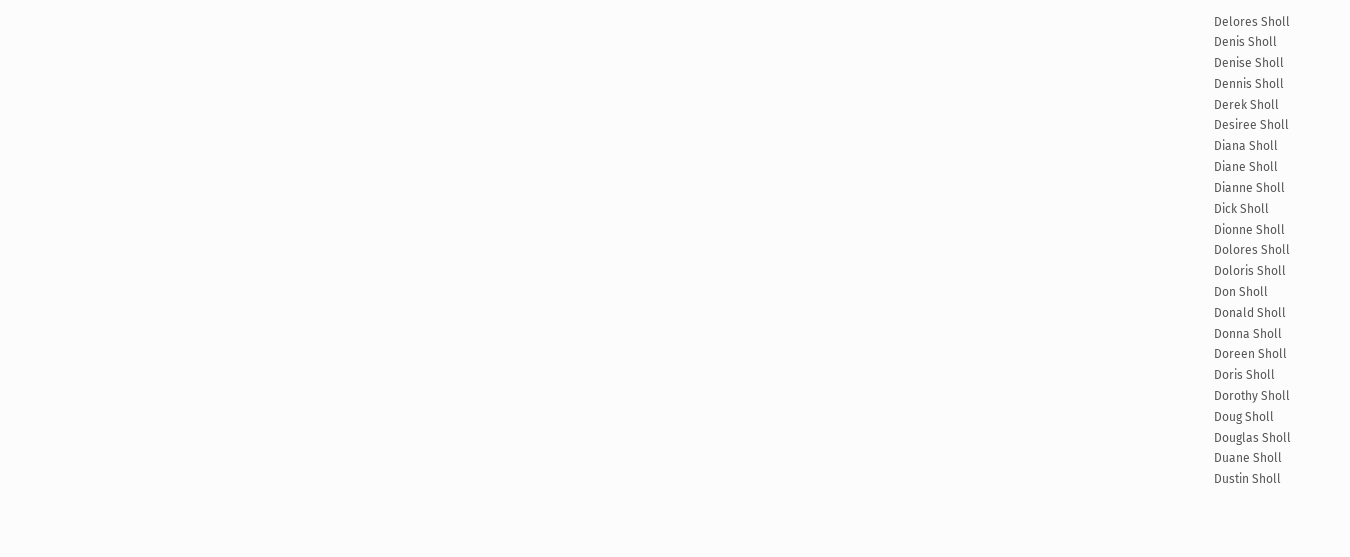Delores Sholl
Denis Sholl
Denise Sholl
Dennis Sholl
Derek Sholl
Desiree Sholl
Diana Sholl
Diane Sholl
Dianne Sholl
Dick Sholl
Dionne Sholl
Dolores Sholl
Doloris Sholl
Don Sholl
Donald Sholl
Donna Sholl
Doreen Sholl
Doris Sholl
Dorothy Sholl
Doug Sholl
Douglas Sholl
Duane Sholl
Dustin Sholl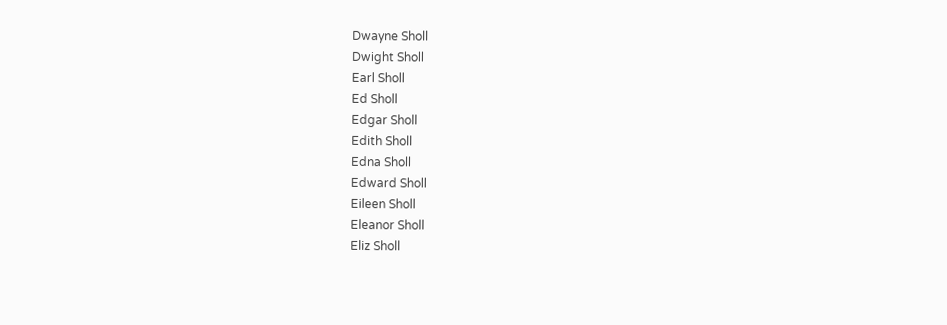Dwayne Sholl
Dwight Sholl
Earl Sholl
Ed Sholl
Edgar Sholl
Edith Sholl
Edna Sholl
Edward Sholl
Eileen Sholl
Eleanor Sholl
Eliz Sholl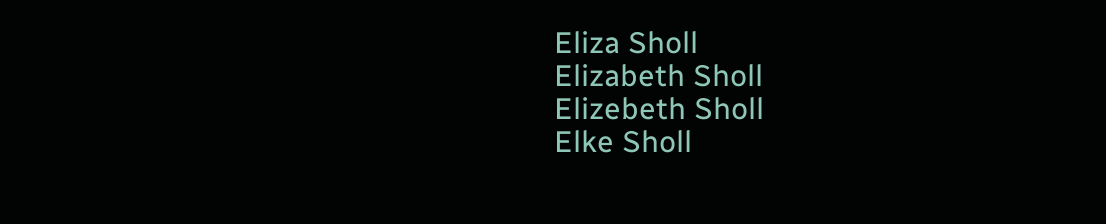Eliza Sholl
Elizabeth Sholl
Elizebeth Sholl
Elke Sholl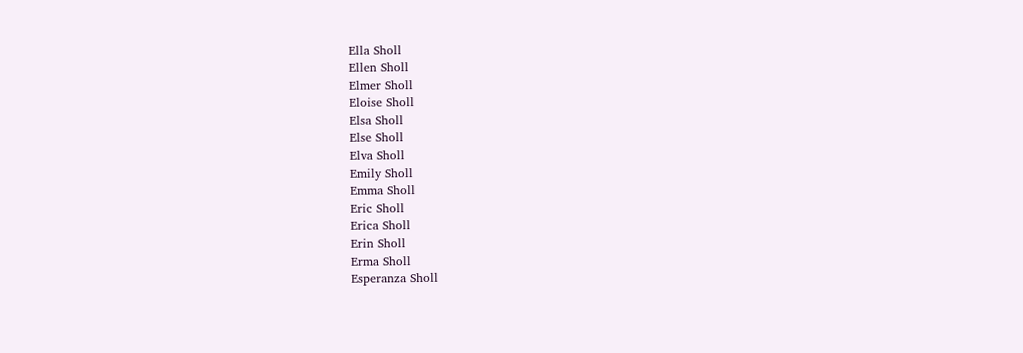Ella Sholl
Ellen Sholl
Elmer Sholl
Eloise Sholl
Elsa Sholl
Else Sholl
Elva Sholl
Emily Sholl
Emma Sholl
Eric Sholl
Erica Sholl
Erin Sholl
Erma Sholl
Esperanza Sholl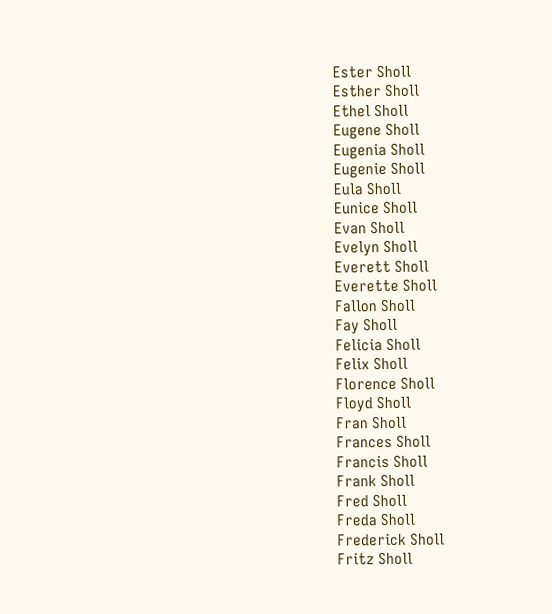Ester Sholl
Esther Sholl
Ethel Sholl
Eugene Sholl
Eugenia Sholl
Eugenie Sholl
Eula Sholl
Eunice Sholl
Evan Sholl
Evelyn Sholl
Everett Sholl
Everette Sholl
Fallon Sholl
Fay Sholl
Felicia Sholl
Felix Sholl
Florence Sholl
Floyd Sholl
Fran Sholl
Frances Sholl
Francis Sholl
Frank Sholl
Fred Sholl
Freda Sholl
Frederick Sholl
Fritz Sholl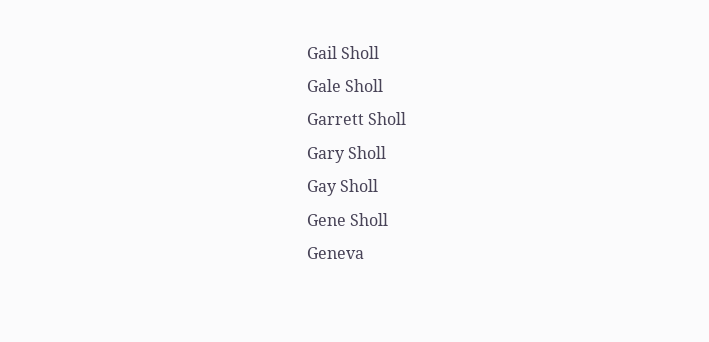Gail Sholl
Gale Sholl
Garrett Sholl
Gary Sholl
Gay Sholl
Gene Sholl
Geneva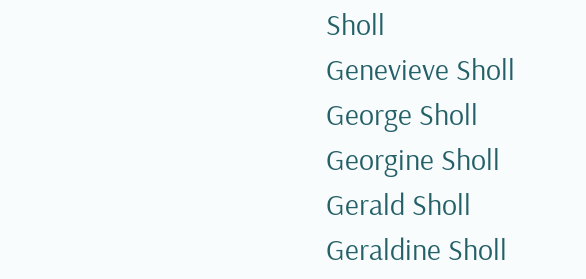Sholl
Genevieve Sholl
George Sholl
Georgine Sholl
Gerald Sholl
Geraldine Sholl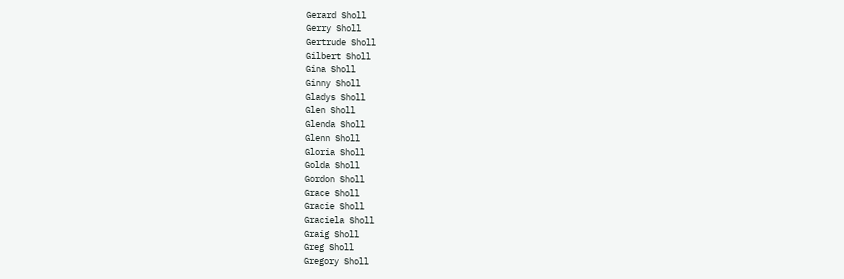Gerard Sholl
Gerry Sholl
Gertrude Sholl
Gilbert Sholl
Gina Sholl
Ginny Sholl
Gladys Sholl
Glen Sholl
Glenda Sholl
Glenn Sholl
Gloria Sholl
Golda Sholl
Gordon Sholl
Grace Sholl
Gracie Sholl
Graciela Sholl
Graig Sholl
Greg Sholl
Gregory Sholl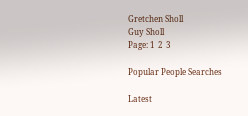Gretchen Sholl
Guy Sholl
Page: 1  2  3

Popular People Searches

Latest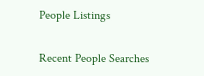People Listings

Recent People Searches